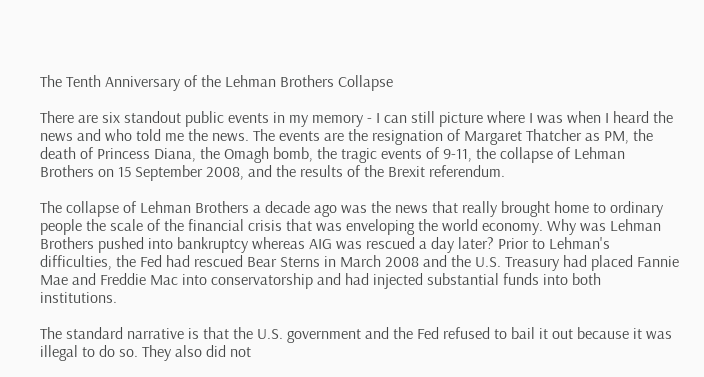The Tenth Anniversary of the Lehman Brothers Collapse

There are six standout public events in my memory - I can still picture where I was when I heard the news and who told me the news. The events are the resignation of Margaret Thatcher as PM, the death of Princess Diana, the Omagh bomb, the tragic events of 9-11, the collapse of Lehman Brothers on 15 September 2008, and the results of the Brexit referendum.

The collapse of Lehman Brothers a decade ago was the news that really brought home to ordinary people the scale of the financial crisis that was enveloping the world economy. Why was Lehman Brothers pushed into bankruptcy whereas AIG was rescued a day later? Prior to Lehman's difficulties, the Fed had rescued Bear Sterns in March 2008 and the U.S. Treasury had placed Fannie Mae and Freddie Mac into conservatorship and had injected substantial funds into both institutions.

The standard narrative is that the U.S. government and the Fed refused to bail it out because it was illegal to do so. They also did not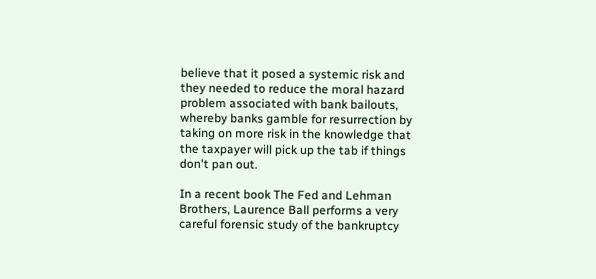believe that it posed a systemic risk and they needed to reduce the moral hazard problem associated with bank bailouts, whereby banks gamble for resurrection by taking on more risk in the knowledge that the taxpayer will pick up the tab if things don't pan out.

In a recent book The Fed and Lehman Brothers, Laurence Ball performs a very careful forensic study of the bankruptcy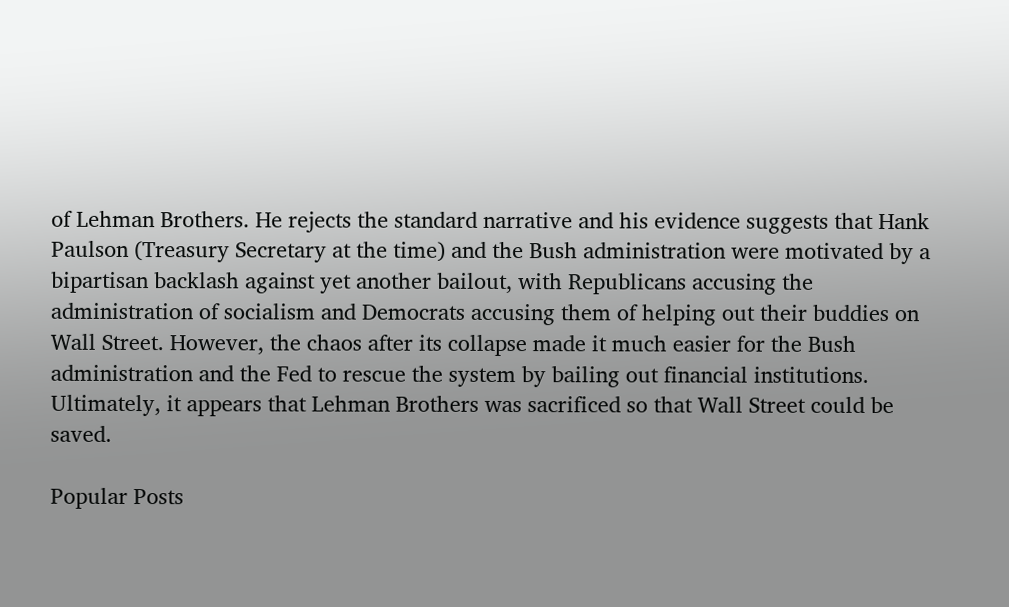of Lehman Brothers. He rejects the standard narrative and his evidence suggests that Hank Paulson (Treasury Secretary at the time) and the Bush administration were motivated by a bipartisan backlash against yet another bailout, with Republicans accusing the administration of socialism and Democrats accusing them of helping out their buddies on Wall Street. However, the chaos after its collapse made it much easier for the Bush administration and the Fed to rescue the system by bailing out financial institutions. Ultimately, it appears that Lehman Brothers was sacrificed so that Wall Street could be saved.

Popular Posts